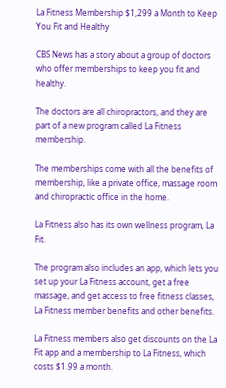La Fitness Membership $1,299 a Month to Keep You Fit and Healthy

CBS News has a story about a group of doctors who offer memberships to keep you fit and healthy.

The doctors are all chiropractors, and they are part of a new program called La Fitness membership.

The memberships come with all the benefits of membership, like a private office, massage room and chiropractic office in the home.

La Fitness also has its own wellness program, La Fit.

The program also includes an app, which lets you set up your La Fitness account, get a free massage, and get access to free fitness classes, La Fitness member benefits and other benefits.

La Fitness members also get discounts on the La Fit app and a membership to La Fitness, which costs $1.99 a month.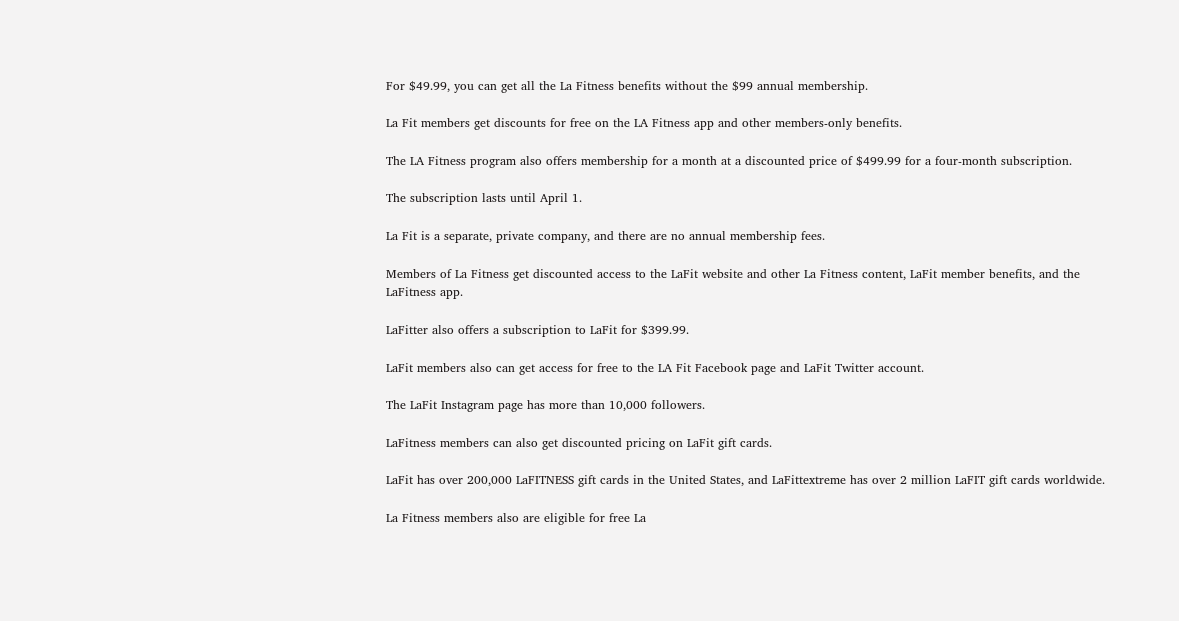For $49.99, you can get all the La Fitness benefits without the $99 annual membership.

La Fit members get discounts for free on the LA Fitness app and other members-only benefits.

The LA Fitness program also offers membership for a month at a discounted price of $499.99 for a four-month subscription.

The subscription lasts until April 1.

La Fit is a separate, private company, and there are no annual membership fees.

Members of La Fitness get discounted access to the LaFit website and other La Fitness content, LaFit member benefits, and the LaFitness app.

LaFitter also offers a subscription to LaFit for $399.99.

LaFit members also can get access for free to the LA Fit Facebook page and LaFit Twitter account.

The LaFit Instagram page has more than 10,000 followers.

LaFitness members can also get discounted pricing on LaFit gift cards.

LaFit has over 200,000 LaFITNESS gift cards in the United States, and LaFittextreme has over 2 million LaFIT gift cards worldwide.

La Fitness members also are eligible for free La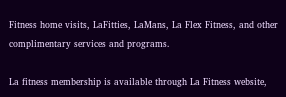Fitness home visits, LaFitties, LaMans, La Flex Fitness, and other complimentary services and programs.

La fitness membership is available through La Fitness website,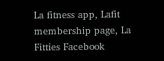La fitness app, Lafit membership page, La Fitties Facebook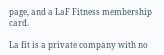page, and a LaF Fitness membership card.

La fit is a private company with no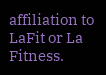affiliation to LaFit or La Fitness.